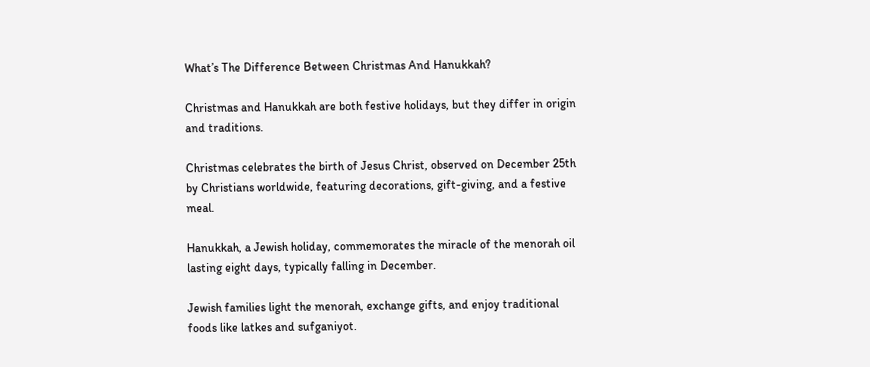What’s The Difference Between Christmas And Hanukkah?

Christmas and Hanukkah are both festive holidays, but they differ in origin and traditions.

Christmas celebrates the birth of Jesus Christ, observed on December 25th by Christians worldwide, featuring decorations, gift-giving, and a festive meal.

Hanukkah, a Jewish holiday, commemorates the miracle of the menorah oil lasting eight days, typically falling in December.

Jewish families light the menorah, exchange gifts, and enjoy traditional foods like latkes and sufganiyot.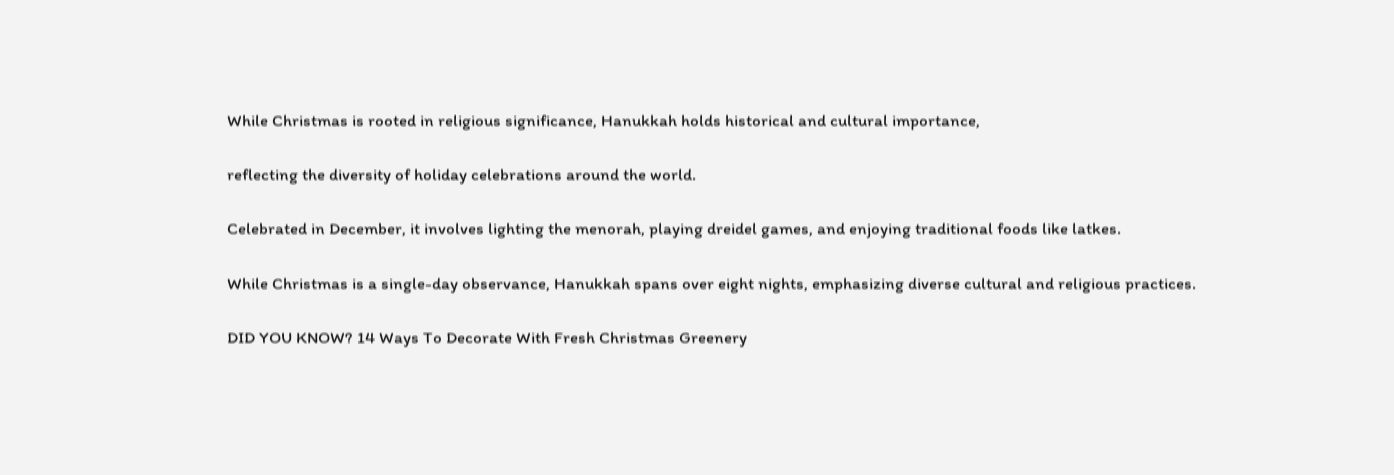While Christmas is rooted in religious significance, Hanukkah holds historical and cultural importance,

reflecting the diversity of holiday celebrations around the world.

Celebrated in December, it involves lighting the menorah, playing dreidel games, and enjoying traditional foods like latkes.

While Christmas is a single-day observance, Hanukkah spans over eight nights, emphasizing diverse cultural and religious practices.

DID YOU KNOW? 14 Ways To Decorate With Fresh Christmas Greenery